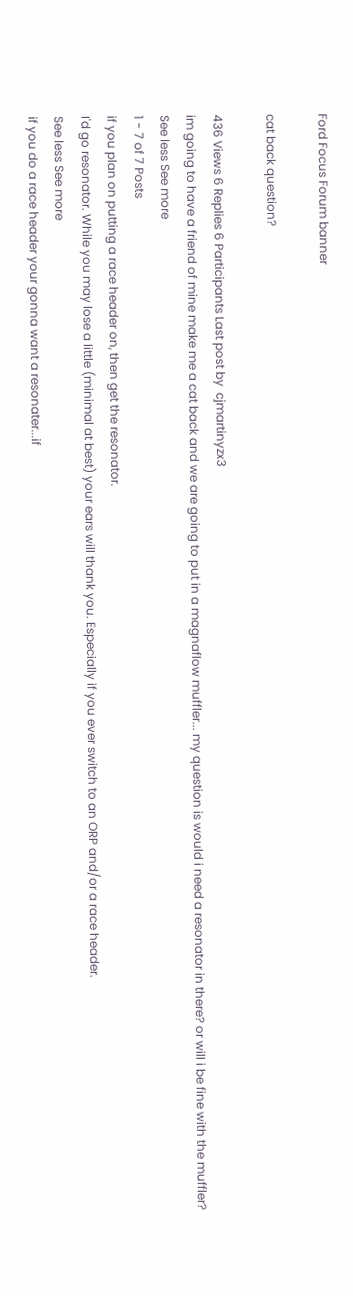Ford Focus Forum banner

cat back question?

436 Views 6 Replies 6 Participants Last post by  cjmartinyzx3
im going to have a friend of mine make me a cat back and we are going to put in a magnaflow muffler... my question is would i need a resonator in there? or will i be fine with the muffler?
See less See more
1 - 7 of 7 Posts
if you plan on putting a race header on, then get the resonator.
I'd go resonator. While you may lose a little (minimal at best) your ears will thank you. Especially if you ever switch to an ORP and/or a race header.
See less See more
if you do a race header your gonna want a resonater...if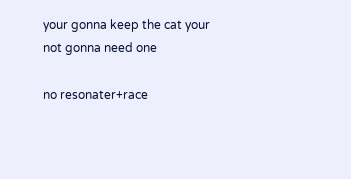your gonna keep the cat your not gonna need one

no resonater+race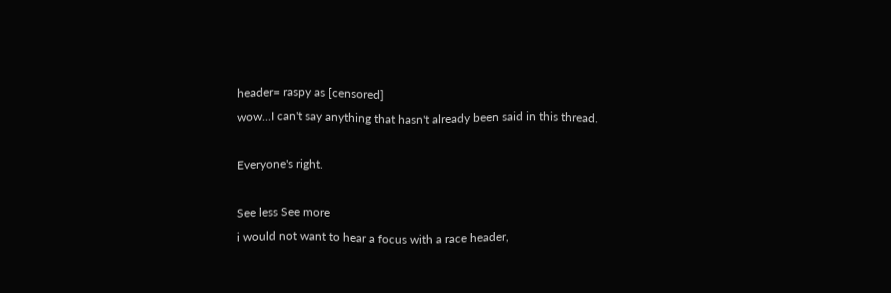header= raspy as [censored]
wow...I can't say anything that hasn't already been said in this thread.

Everyone's right.

See less See more
i would not want to hear a focus with a race header,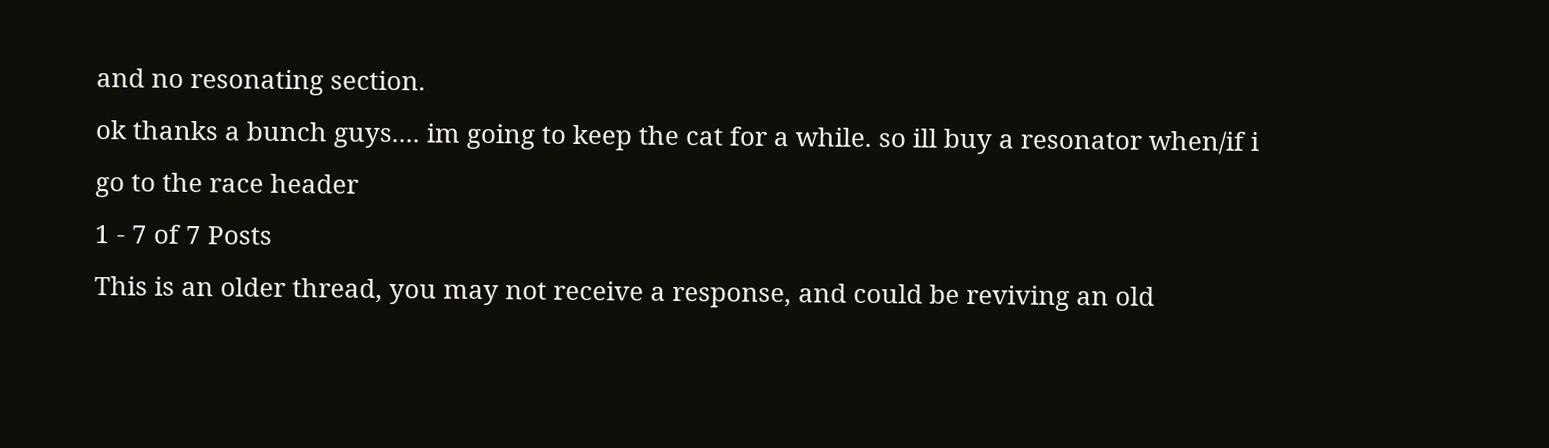and no resonating section.
ok thanks a bunch guys.... im going to keep the cat for a while. so ill buy a resonator when/if i go to the race header
1 - 7 of 7 Posts
This is an older thread, you may not receive a response, and could be reviving an old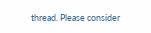thread. Please consider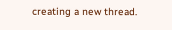creating a new thread.